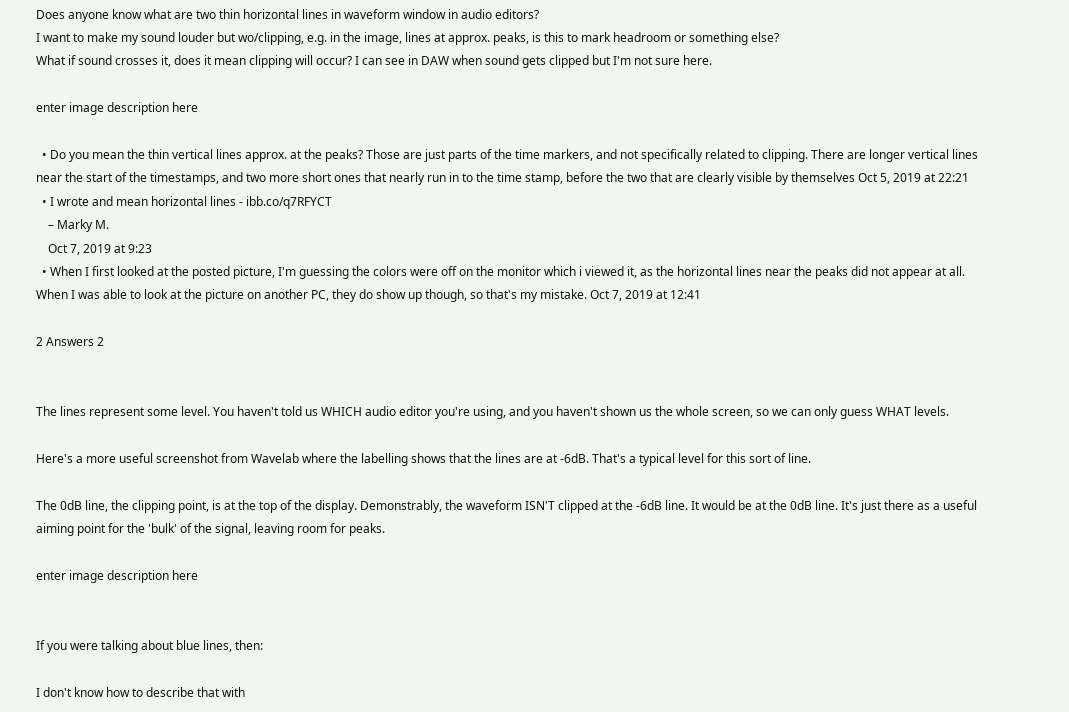Does anyone know what are two thin horizontal lines in waveform window in audio editors?
I want to make my sound louder but wo/clipping, e.g. in the image, lines at approx. peaks, is this to mark headroom or something else?
What if sound crosses it, does it mean clipping will occur? I can see in DAW when sound gets clipped but I'm not sure here.

enter image description here

  • Do you mean the thin vertical lines approx. at the peaks? Those are just parts of the time markers, and not specifically related to clipping. There are longer vertical lines near the start of the timestamps, and two more short ones that nearly run in to the time stamp, before the two that are clearly visible by themselves Oct 5, 2019 at 22:21
  • I wrote and mean horizontal lines - ibb.co/q7RFYCT
    – Marky M.
    Oct 7, 2019 at 9:23
  • When I first looked at the posted picture, I'm guessing the colors were off on the monitor which i viewed it, as the horizontal lines near the peaks did not appear at all. When I was able to look at the picture on another PC, they do show up though, so that's my mistake. Oct 7, 2019 at 12:41

2 Answers 2


The lines represent some level. You haven't told us WHICH audio editor you're using, and you haven't shown us the whole screen, so we can only guess WHAT levels.

Here's a more useful screenshot from Wavelab where the labelling shows that the lines are at -6dB. That's a typical level for this sort of line.

The 0dB line, the clipping point, is at the top of the display. Demonstrably, the waveform ISN'T clipped at the -6dB line. It would be at the 0dB line. It's just there as a useful aiming point for the 'bulk' of the signal, leaving room for peaks.

enter image description here


If you were talking about blue lines, then:

I don't know how to describe that with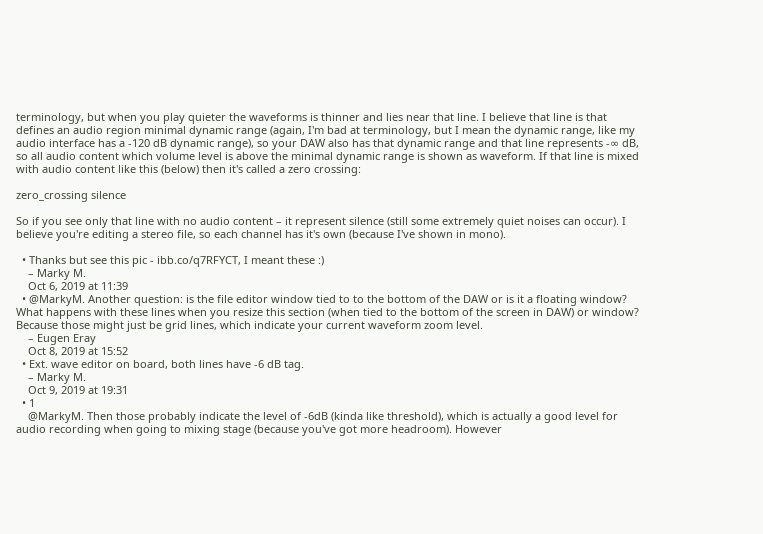terminology, but when you play quieter the waveforms is thinner and lies near that line. I believe that line is that defines an audio region minimal dynamic range (again, I'm bad at terminology, but I mean the dynamic range, like my audio interface has a -120 dB dynamic range), so your DAW also has that dynamic range and that line represents -∞ dB, so all audio content which volume level is above the minimal dynamic range is shown as waveform. If that line is mixed with audio content like this (below) then it's called a zero crossing:

zero_crossing silence

So if you see only that line with no audio content – it represent silence (still some extremely quiet noises can occur). I believe you're editing a stereo file, so each channel has it's own (because I've shown in mono).

  • Thanks but see this pic - ibb.co/q7RFYCT, I meant these :)
    – Marky M.
    Oct 6, 2019 at 11:39
  • @MarkyM. Another question: is the file editor window tied to to the bottom of the DAW or is it a floating window? What happens with these lines when you resize this section (when tied to the bottom of the screen in DAW) or window? Because those might just be grid lines, which indicate your current waveform zoom level.
    – Eugen Eray
    Oct 8, 2019 at 15:52
  • Ext. wave editor on board, both lines have -6 dB tag.
    – Marky M.
    Oct 9, 2019 at 19:31
  • 1
    @MarkyM. Then those probably indicate the level of -6dB (kinda like threshold), which is actually a good level for audio recording when going to mixing stage (because you've got more headroom). However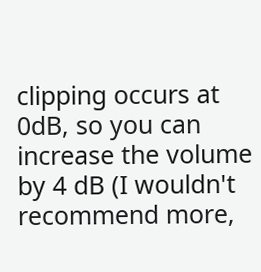clipping occurs at 0dB, so you can increase the volume by 4 dB (I wouldn't recommend more,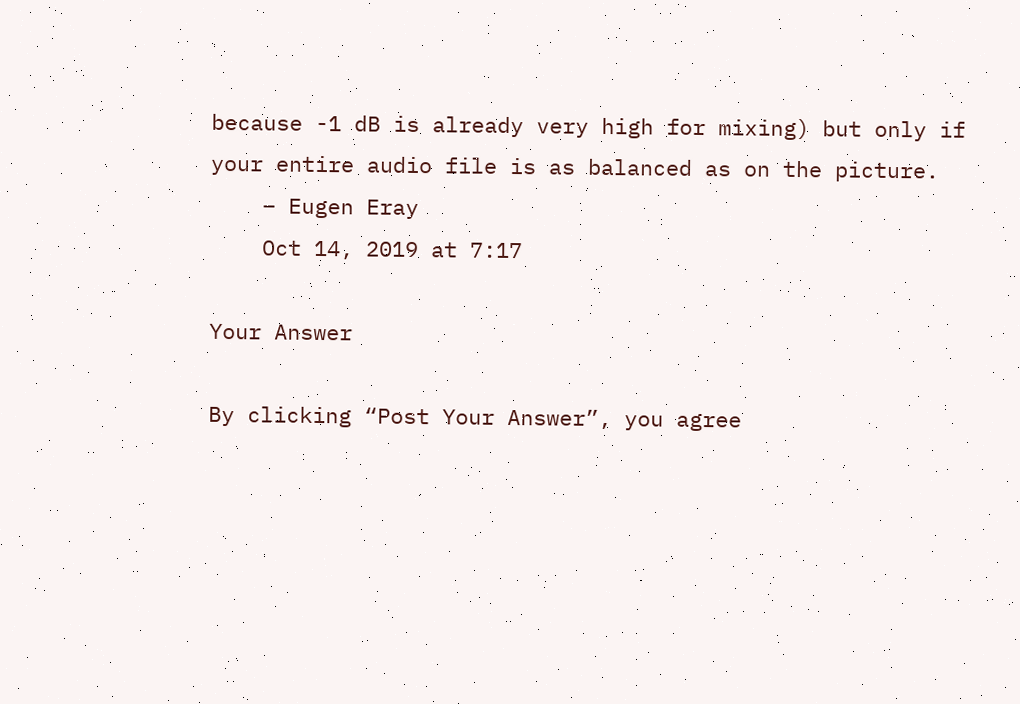because -1 dB is already very high for mixing) but only if your entire audio file is as balanced as on the picture.
    – Eugen Eray
    Oct 14, 2019 at 7:17

Your Answer

By clicking “Post Your Answer”, you agree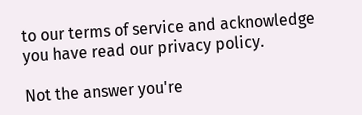to our terms of service and acknowledge you have read our privacy policy.

Not the answer you're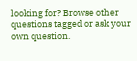looking for? Browse other questions tagged or ask your own question.